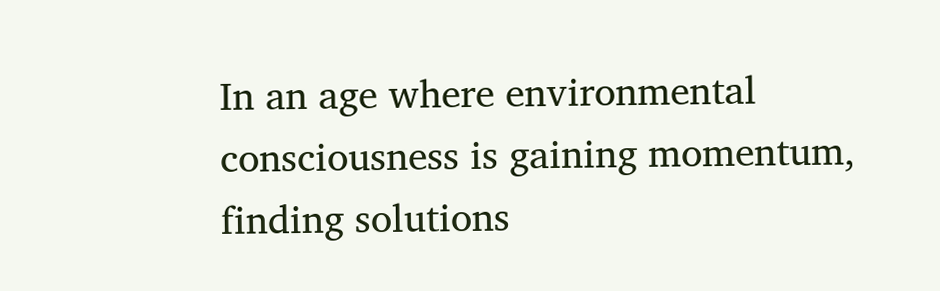In an age where environmental consciousness is gaining momentum, finding solutions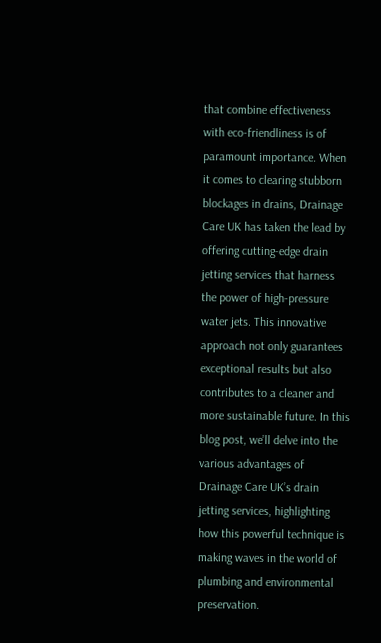that combine effectiveness with eco-friendliness is of paramount importance. When it comes to clearing stubborn blockages in drains, Drainage Care UK has taken the lead by offering cutting-edge drain jetting services that harness the power of high-pressure water jets. This innovative approach not only guarantees exceptional results but also contributes to a cleaner and more sustainable future. In this blog post, we’ll delve into the various advantages of Drainage Care UK’s drain jetting services, highlighting how this powerful technique is making waves in the world of plumbing and environmental preservation.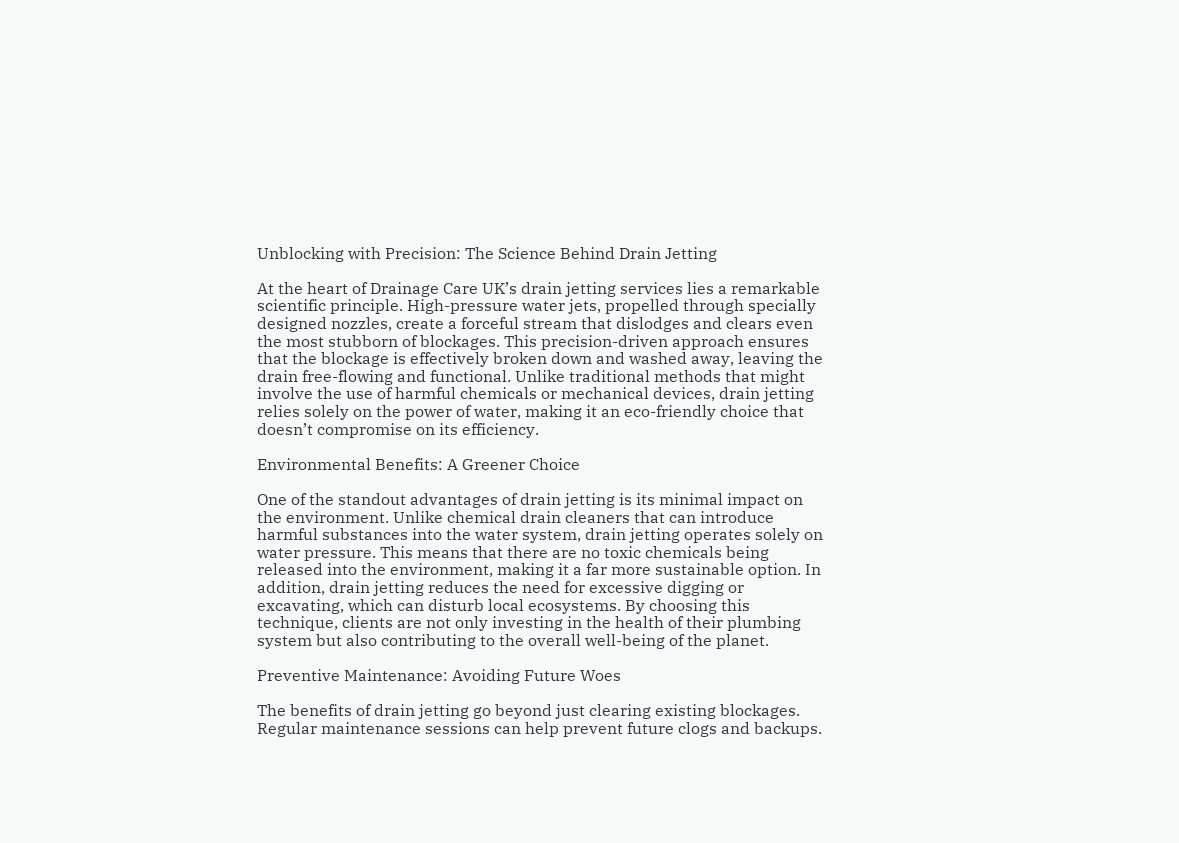Unblocking with Precision: The Science Behind Drain Jetting

At the heart of Drainage Care UK’s drain jetting services lies a remarkable scientific principle. High-pressure water jets, propelled through specially designed nozzles, create a forceful stream that dislodges and clears even the most stubborn of blockages. This precision-driven approach ensures that the blockage is effectively broken down and washed away, leaving the drain free-flowing and functional. Unlike traditional methods that might involve the use of harmful chemicals or mechanical devices, drain jetting relies solely on the power of water, making it an eco-friendly choice that doesn’t compromise on its efficiency.

Environmental Benefits: A Greener Choice

One of the standout advantages of drain jetting is its minimal impact on the environment. Unlike chemical drain cleaners that can introduce harmful substances into the water system, drain jetting operates solely on water pressure. This means that there are no toxic chemicals being released into the environment, making it a far more sustainable option. In addition, drain jetting reduces the need for excessive digging or excavating, which can disturb local ecosystems. By choosing this technique, clients are not only investing in the health of their plumbing system but also contributing to the overall well-being of the planet.

Preventive Maintenance: Avoiding Future Woes

The benefits of drain jetting go beyond just clearing existing blockages. Regular maintenance sessions can help prevent future clogs and backups.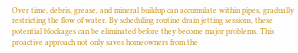Over time, debris, grease, and mineral buildup can accumulate within pipes, gradually restricting the flow of water. By scheduling routine drain jetting sessions, these potential blockages can be eliminated before they become major problems. This proactive approach not only saves homeowners from the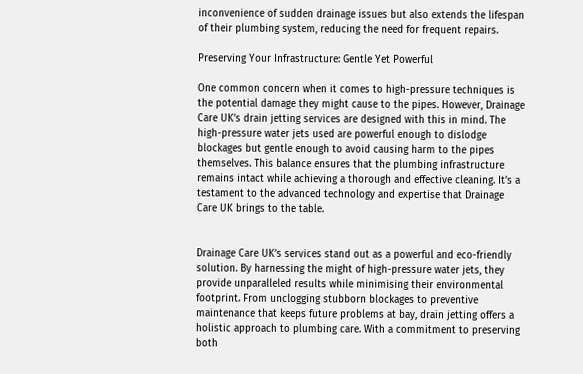inconvenience of sudden drainage issues but also extends the lifespan of their plumbing system, reducing the need for frequent repairs.

Preserving Your Infrastructure: Gentle Yet Powerful

One common concern when it comes to high-pressure techniques is the potential damage they might cause to the pipes. However, Drainage Care UK’s drain jetting services are designed with this in mind. The high-pressure water jets used are powerful enough to dislodge blockages but gentle enough to avoid causing harm to the pipes themselves. This balance ensures that the plumbing infrastructure remains intact while achieving a thorough and effective cleaning. It’s a testament to the advanced technology and expertise that Drainage Care UK brings to the table.


Drainage Care UK’s services stand out as a powerful and eco-friendly solution. By harnessing the might of high-pressure water jets, they provide unparalleled results while minimising their environmental footprint. From unclogging stubborn blockages to preventive maintenance that keeps future problems at bay, drain jetting offers a holistic approach to plumbing care. With a commitment to preserving both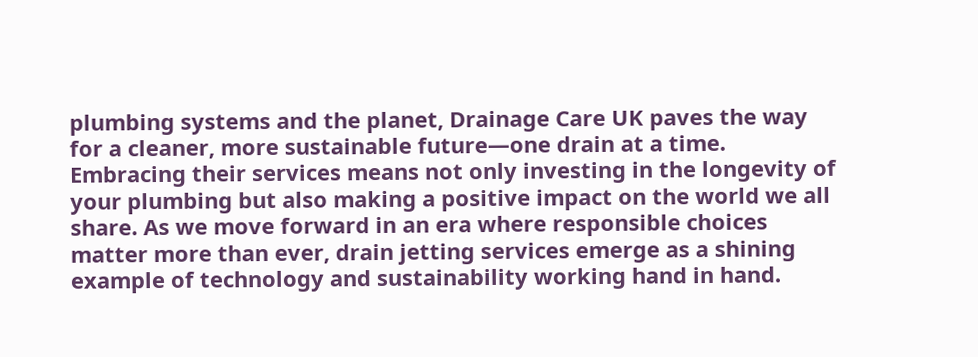plumbing systems and the planet, Drainage Care UK paves the way for a cleaner, more sustainable future—one drain at a time. Embracing their services means not only investing in the longevity of your plumbing but also making a positive impact on the world we all share. As we move forward in an era where responsible choices matter more than ever, drain jetting services emerge as a shining example of technology and sustainability working hand in hand.